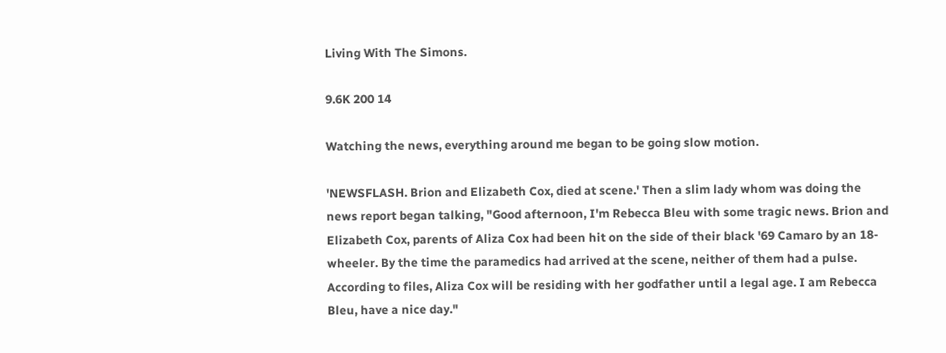Living With The Simons.

9.6K 200 14

Watching the news, everything around me began to be going slow motion.

'NEWSFLASH. Brion and Elizabeth Cox, died at scene.' Then a slim lady whom was doing the news report began talking, "Good afternoon, I'm Rebecca Bleu with some tragic news. Brion and Elizabeth Cox, parents of Aliza Cox had been hit on the side of their black '69 Camaro by an 18-wheeler. By the time the paramedics had arrived at the scene, neither of them had a pulse. According to files, Aliza Cox will be residing with her godfather until a legal age. I am Rebecca Bleu, have a nice day."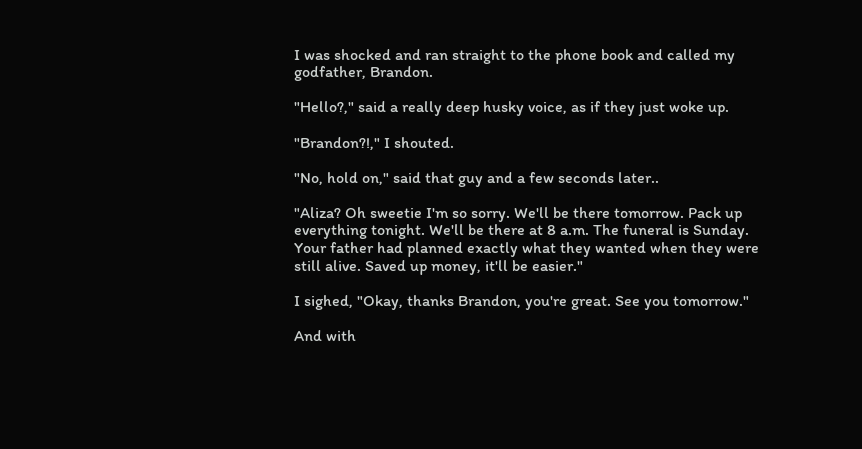I was shocked and ran straight to the phone book and called my godfather, Brandon.

"Hello?," said a really deep husky voice, as if they just woke up.

"Brandon?!," I shouted.

"No, hold on," said that guy and a few seconds later..

"Aliza? Oh sweetie I'm so sorry. We'll be there tomorrow. Pack up everything tonight. We'll be there at 8 a.m. The funeral is Sunday. Your father had planned exactly what they wanted when they were still alive. Saved up money, it'll be easier."

I sighed, "Okay, thanks Brandon, you're great. See you tomorrow."

And with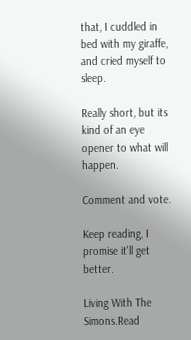that, I cuddled in bed with my giraffe, and cried myself to sleep.

Really short, but its kind of an eye opener to what will happen.

Comment and vote.

Keep reading, I promise it'll get better.

Living With The Simons.Read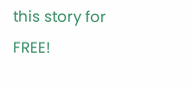this story for FREE!